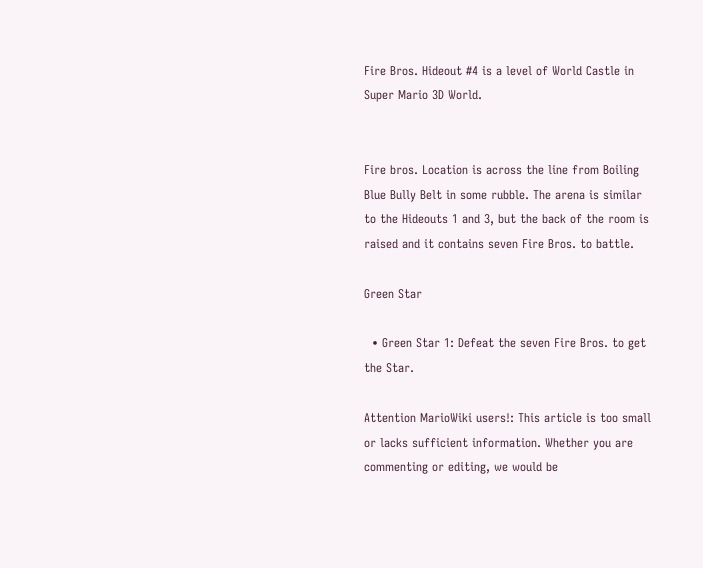Fire Bros. Hideout #4 is a level of World Castle in Super Mario 3D World.


Fire bros. Location is across the line from Boiling Blue Bully Belt in some rubble. The arena is similar to the Hideouts 1 and 3, but the back of the room is raised and it contains seven Fire Bros. to battle.

Green Star

  • Green Star 1: Defeat the seven Fire Bros. to get the Star.

Attention MarioWiki users!: This article is too small or lacks sufficient information. Whether you are commenting or editing, we would be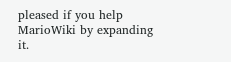pleased if you help MarioWiki by expanding it.